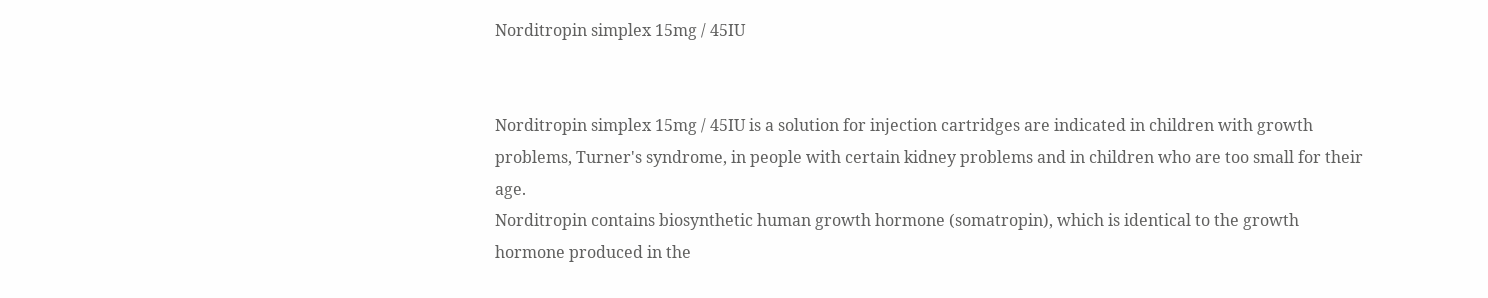Norditropin simplex 15mg / 45IU


Norditropin simplex 15mg / 45IU is a solution for injection cartridges are indicated in children with growth problems, Turner's syndrome, in people with certain kidney problems and in children who are too small for their age.
Norditropin contains biosynthetic human growth hormone (somatropin), which is identical to the growth hormone produced in the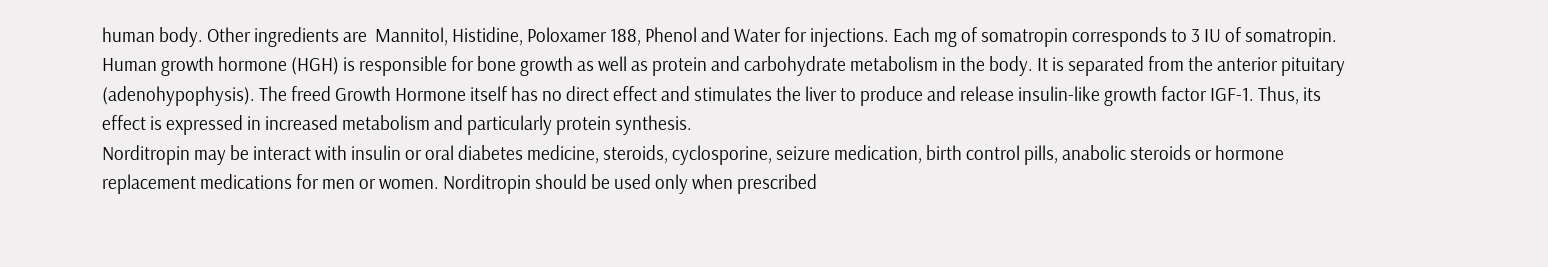human body. Other ingredients are  Mannitol, Histidine, Poloxamer 188, Phenol and Water for injections. Each mg of somatropin corresponds to 3 IU of somatropin.
Human growth hormone (HGH) is responsible for bone growth as well as protein and carbohydrate metabolism in the body. It is separated from the anterior pituitary (adenohypophysis). The freed Growth Hormone itself has no direct effect and stimulates the liver to produce and release insulin-like growth factor IGF-1. Thus, its effect is expressed in increased metabolism and particularly protein synthesis.
Norditropin may be interact with insulin or oral diabetes medicine, steroids, cyclosporine, seizure medication, birth control pills, anabolic steroids or hormone replacement medications for men or women. Norditropin should be used only when prescribed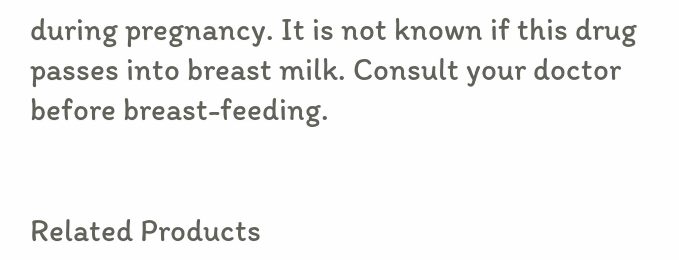during pregnancy. It is not known if this drug passes into breast milk. Consult your doctor before breast-feeding.


Related Products